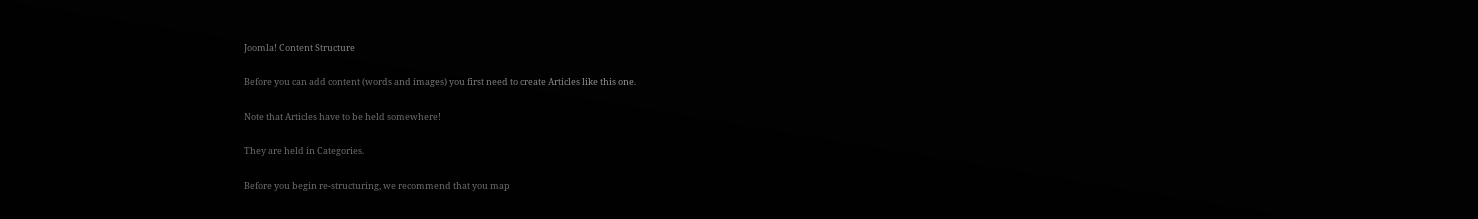Joomla! Content Structure

Before you can add content (words and images) you first need to create Articles like this one.

Note that Articles have to be held somewhere!

They are held in Categories.

Before you begin re-structuring, we recommend that you map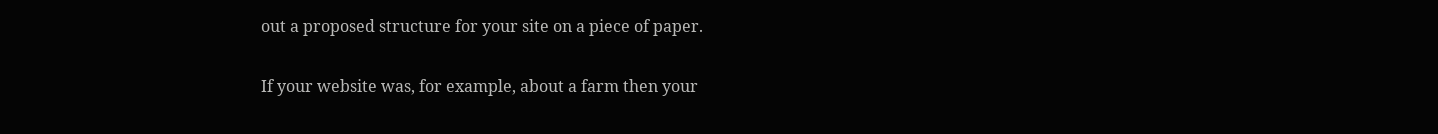out a proposed structure for your site on a piece of paper.

If your website was, for example, about a farm then your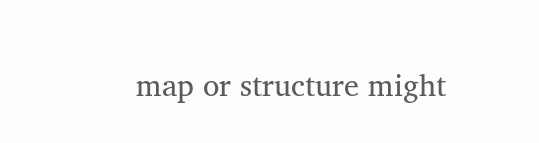map or structure might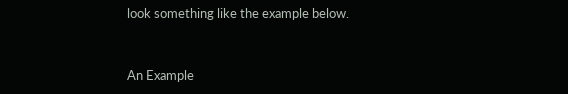look something like the example below.


An Example